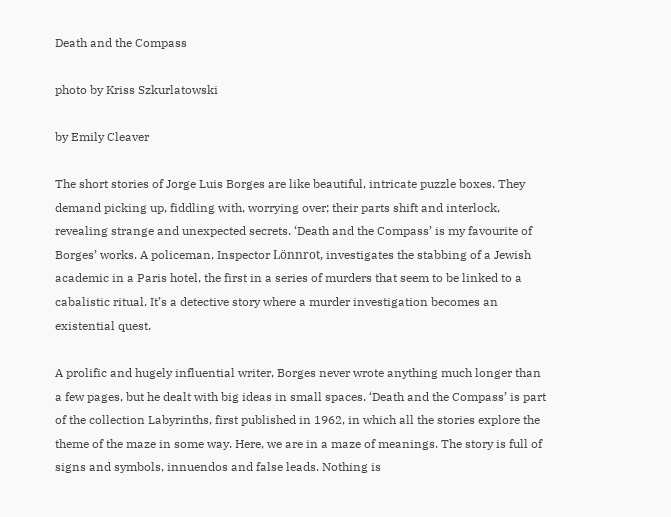Death and the Compass

photo by Kriss Szkurlatowski

by Emily Cleaver

The short stories of Jorge Luis Borges are like beautiful, intricate puzzle boxes. They demand picking up, fiddling with, worrying over; their parts shift and interlock, revealing strange and unexpected secrets. ‘Death and the Compass’ is my favourite of Borges’ works. A policeman, Inspector Lönnrot, investigates the stabbing of a Jewish academic in a Paris hotel, the first in a series of murders that seem to be linked to a cabalistic ritual. It’s a detective story where a murder investigation becomes an existential quest.

A prolific and hugely influential writer, Borges never wrote anything much longer than a few pages, but he dealt with big ideas in small spaces. ‘Death and the Compass’ is part of the collection Labyrinths, first published in 1962, in which all the stories explore the theme of the maze in some way. Here, we are in a maze of meanings. The story is full of signs and symbols, innuendos and false leads. Nothing is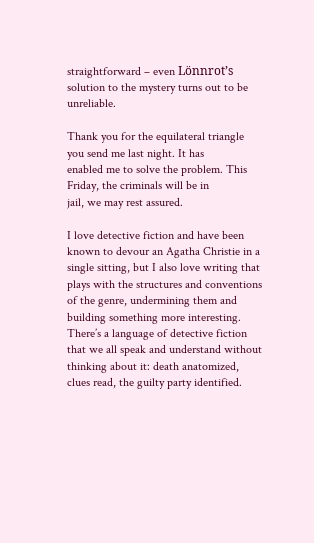straightforward – even Lönnrot’s solution to the mystery turns out to be unreliable.

Thank you for the equilateral triangle you send me last night. It has
enabled me to solve the problem. This Friday, the criminals will be in
jail, we may rest assured.

I love detective fiction and have been known to devour an Agatha Christie in a single sitting, but I also love writing that plays with the structures and conventions of the genre, undermining them and building something more interesting. There’s a language of detective fiction that we all speak and understand without thinking about it: death anatomized, clues read, the guilty party identified.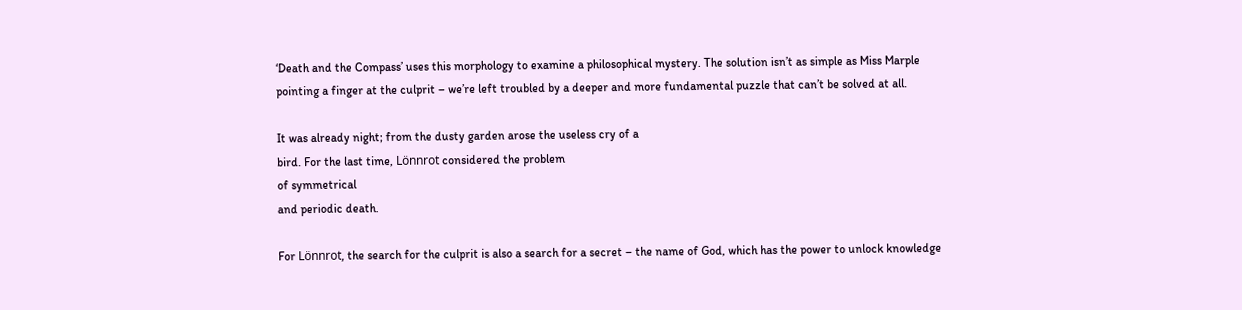‘Death and the Compass’ uses this morphology to examine a philosophical mystery. The solution isn’t as simple as Miss Marple pointing a finger at the culprit – we’re left troubled by a deeper and more fundamental puzzle that can’t be solved at all.

It was already night; from the dusty garden arose the useless cry of a
bird. For the last time, Lönnrot considered the problem
of symmetrical
and periodic death.

For Lönnrot, the search for the culprit is also a search for a secret – the name of God, which has the power to unlock knowledge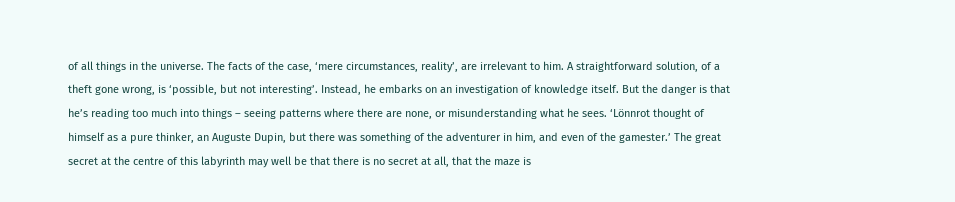of all things in the universe. The facts of the case, ‘mere circumstances, reality’, are irrelevant to him. A straightforward solution, of a theft gone wrong, is ‘possible, but not interesting’. Instead, he embarks on an investigation of knowledge itself. But the danger is that he’s reading too much into things – seeing patterns where there are none, or misunderstanding what he sees. ‘Lönnrot thought of himself as a pure thinker, an Auguste Dupin, but there was something of the adventurer in him, and even of the gamester.’ The great secret at the centre of this labyrinth may well be that there is no secret at all, that the maze is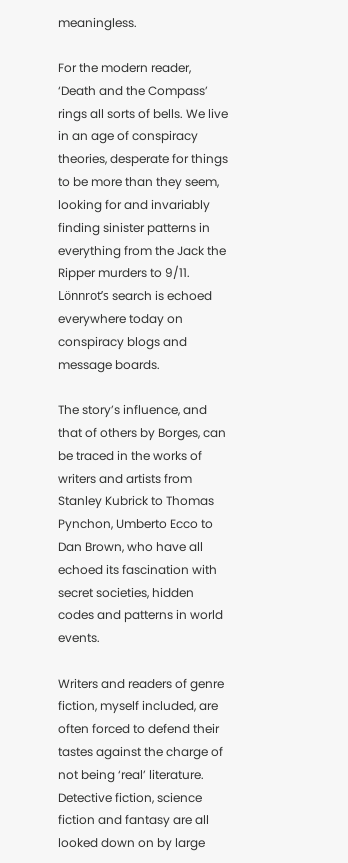meaningless.

For the modern reader, ‘Death and the Compass’ rings all sorts of bells. We live in an age of conspiracy theories, desperate for things to be more than they seem, looking for and invariably finding sinister patterns in everything from the Jack the Ripper murders to 9/11. Lönnrot’s search is echoed everywhere today on conspiracy blogs and message boards.

The story’s influence, and that of others by Borges, can be traced in the works of writers and artists from Stanley Kubrick to Thomas Pynchon, Umberto Ecco to Dan Brown, who have all echoed its fascination with secret societies, hidden codes and patterns in world events.

Writers and readers of genre fiction, myself included, are often forced to defend their tastes against the charge of not being ‘real’ literature. Detective fiction, science fiction and fantasy are all looked down on by large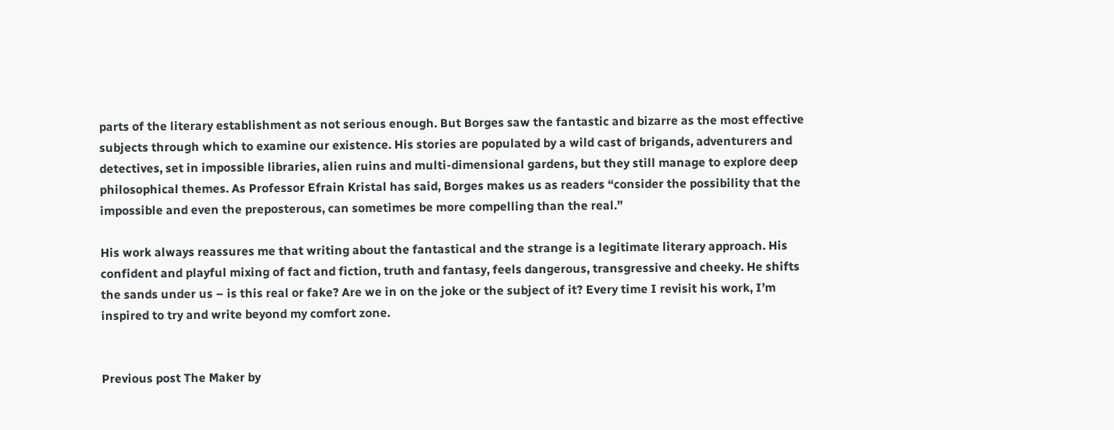parts of the literary establishment as not serious enough. But Borges saw the fantastic and bizarre as the most effective subjects through which to examine our existence. His stories are populated by a wild cast of brigands, adventurers and detectives, set in impossible libraries, alien ruins and multi-dimensional gardens, but they still manage to explore deep philosophical themes. As Professor Efrain Kristal has said, Borges makes us as readers “consider the possibility that the impossible and even the preposterous, can sometimes be more compelling than the real.”

His work always reassures me that writing about the fantastical and the strange is a legitimate literary approach. His confident and playful mixing of fact and fiction, truth and fantasy, feels dangerous, transgressive and cheeky. He shifts the sands under us – is this real or fake? Are we in on the joke or the subject of it? Every time I revisit his work, I’m inspired to try and write beyond my comfort zone.


Previous post The Maker by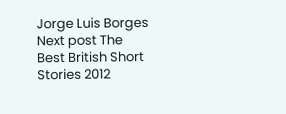Jorge Luis Borges
Next post The Best British Short Stories 2012